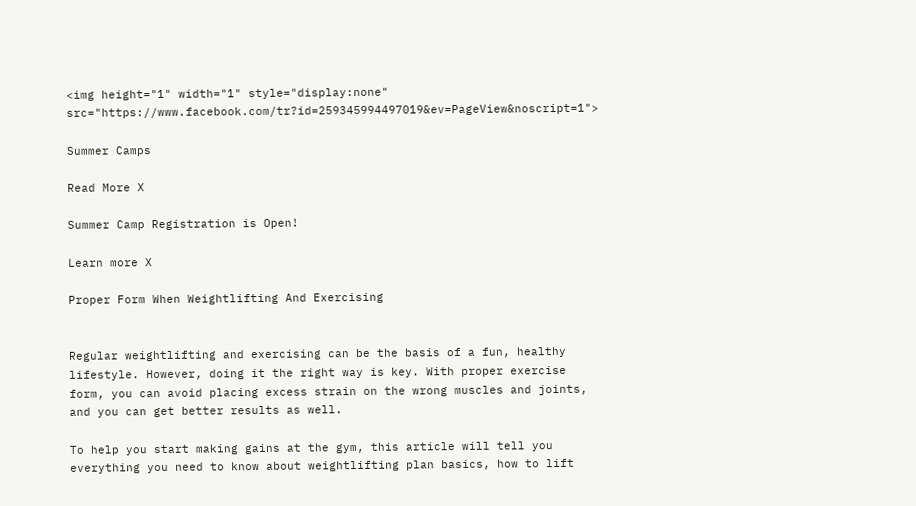<img height="1" width="1" style="display:none" src="https://www.facebook.com/tr?id=259345994497019&ev=PageView&noscript=1">

Summer Camps

Read More X

Summer Camp Registration is Open!

Learn more X

Proper Form When Weightlifting And Exercising


Regular weightlifting and exercising can be the basis of a fun, healthy lifestyle. However, doing it the right way is key. With proper exercise form, you can avoid placing excess strain on the wrong muscles and joints, and you can get better results as well.

To help you start making gains at the gym, this article will tell you everything you need to know about weightlifting plan basics, how to lift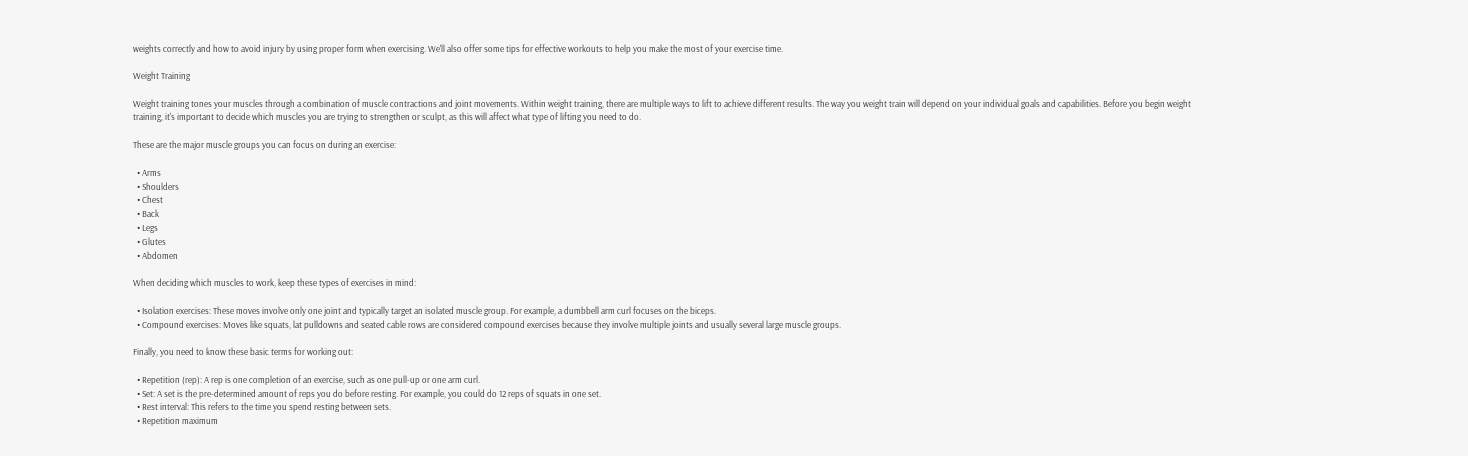weights correctly and how to avoid injury by using proper form when exercising. We'll also offer some tips for effective workouts to help you make the most of your exercise time.

Weight Training

Weight training tones your muscles through a combination of muscle contractions and joint movements. Within weight training, there are multiple ways to lift to achieve different results. The way you weight train will depend on your individual goals and capabilities. Before you begin weight training, it's important to decide which muscles you are trying to strengthen or sculpt, as this will affect what type of lifting you need to do.

These are the major muscle groups you can focus on during an exercise:

  • Arms
  • Shoulders
  • Chest
  • Back
  • Legs
  • Glutes
  • Abdomen

When deciding which muscles to work, keep these types of exercises in mind:

  • Isolation exercises: These moves involve only one joint and typically target an isolated muscle group. For example, a dumbbell arm curl focuses on the biceps.
  • Compound exercises: Moves like squats, lat pulldowns and seated cable rows are considered compound exercises because they involve multiple joints and usually several large muscle groups.

Finally, you need to know these basic terms for working out:

  • Repetition (rep): A rep is one completion of an exercise, such as one pull-up or one arm curl.
  • Set: A set is the pre-determined amount of reps you do before resting. For example, you could do 12 reps of squats in one set.
  • Rest interval: This refers to the time you spend resting between sets.
  • Repetition maximum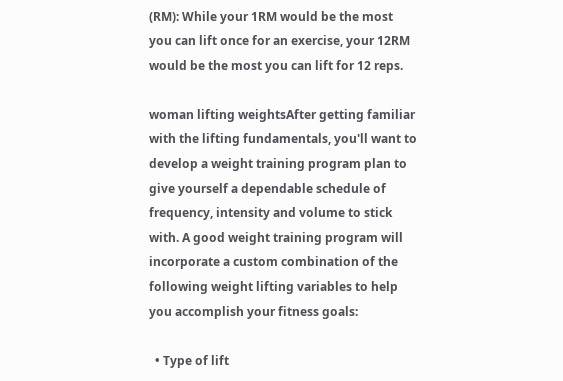(RM): While your 1RM would be the most you can lift once for an exercise, your 12RM would be the most you can lift for 12 reps.

woman lifting weightsAfter getting familiar with the lifting fundamentals, you'll want to develop a weight training program plan to give yourself a dependable schedule of frequency, intensity and volume to stick with. A good weight training program will incorporate a custom combination of the following weight lifting variables to help you accomplish your fitness goals:

  • Type of lift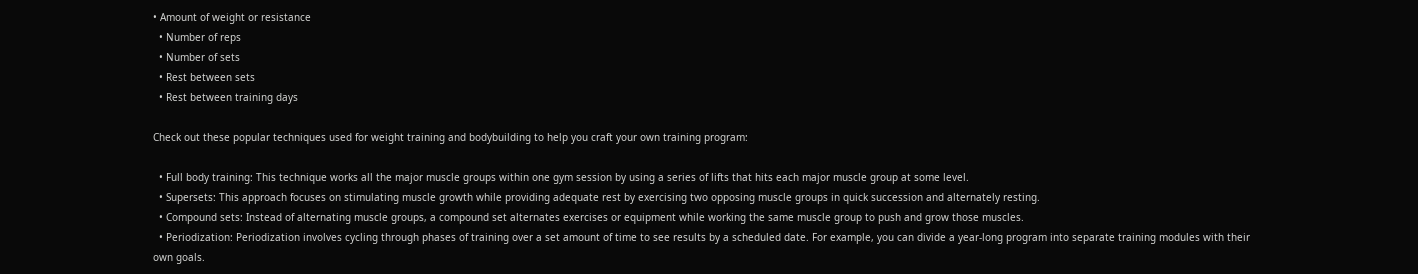• Amount of weight or resistance
  • Number of reps
  • Number of sets
  • Rest between sets
  • Rest between training days

Check out these popular techniques used for weight training and bodybuilding to help you craft your own training program:

  • Full body training: This technique works all the major muscle groups within one gym session by using a series of lifts that hits each major muscle group at some level.
  • Supersets: This approach focuses on stimulating muscle growth while providing adequate rest by exercising two opposing muscle groups in quick succession and alternately resting.
  • Compound sets: Instead of alternating muscle groups, a compound set alternates exercises or equipment while working the same muscle group to push and grow those muscles.
  • Periodization: Periodization involves cycling through phases of training over a set amount of time to see results by a scheduled date. For example, you can divide a year-long program into separate training modules with their own goals.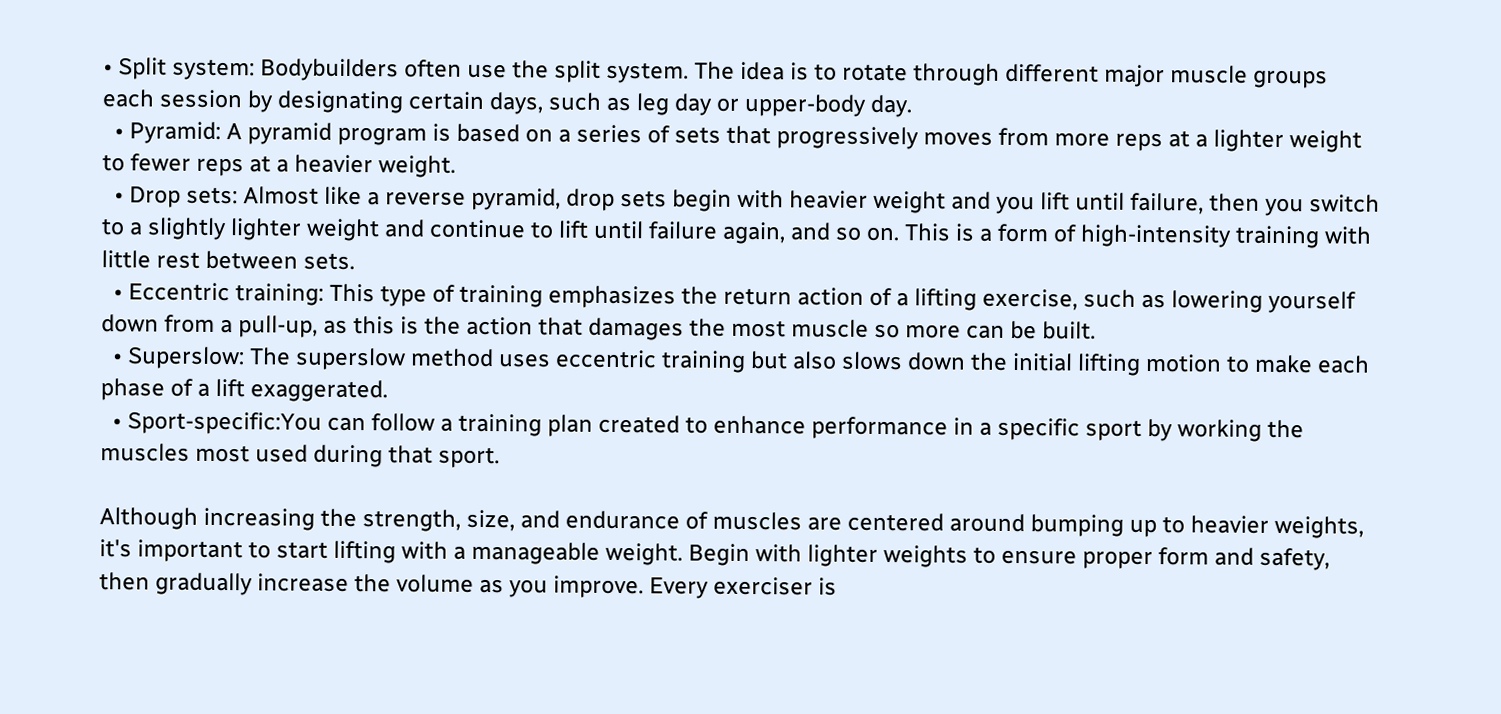• Split system: Bodybuilders often use the split system. The idea is to rotate through different major muscle groups each session by designating certain days, such as leg day or upper-body day.
  • Pyramid: A pyramid program is based on a series of sets that progressively moves from more reps at a lighter weight to fewer reps at a heavier weight.
  • Drop sets: Almost like a reverse pyramid, drop sets begin with heavier weight and you lift until failure, then you switch to a slightly lighter weight and continue to lift until failure again, and so on. This is a form of high-intensity training with little rest between sets.
  • Eccentric training: This type of training emphasizes the return action of a lifting exercise, such as lowering yourself down from a pull-up, as this is the action that damages the most muscle so more can be built.
  • Superslow: The superslow method uses eccentric training but also slows down the initial lifting motion to make each phase of a lift exaggerated.
  • Sport-specific:You can follow a training plan created to enhance performance in a specific sport by working the muscles most used during that sport.

Although increasing the strength, size, and endurance of muscles are centered around bumping up to heavier weights, it's important to start lifting with a manageable weight. Begin with lighter weights to ensure proper form and safety, then gradually increase the volume as you improve. Every exerciser is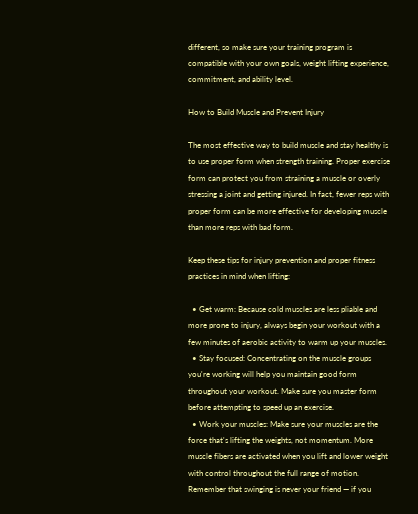different, so make sure your training program is compatible with your own goals, weight lifting experience, commitment, and ability level.

How to Build Muscle and Prevent Injury

The most effective way to build muscle and stay healthy is to use proper form when strength training. Proper exercise form can protect you from straining a muscle or overly stressing a joint and getting injured. In fact, fewer reps with proper form can be more effective for developing muscle than more reps with bad form.

Keep these tips for injury prevention and proper fitness practices in mind when lifting:

  • Get warm: Because cold muscles are less pliable and more prone to injury, always begin your workout with a few minutes of aerobic activity to warm up your muscles.
  • Stay focused: Concentrating on the muscle groups you're working will help you maintain good form throughout your workout. Make sure you master form before attempting to speed up an exercise.
  • Work your muscles: Make sure your muscles are the force that's lifting the weights, not momentum. More muscle fibers are activated when you lift and lower weight with control throughout the full range of motion. Remember that swinging is never your friend — if you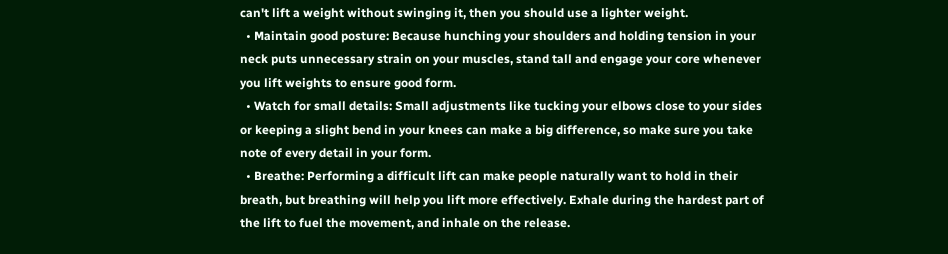can't lift a weight without swinging it, then you should use a lighter weight.
  • Maintain good posture: Because hunching your shoulders and holding tension in your neck puts unnecessary strain on your muscles, stand tall and engage your core whenever you lift weights to ensure good form.
  • Watch for small details: Small adjustments like tucking your elbows close to your sides or keeping a slight bend in your knees can make a big difference, so make sure you take note of every detail in your form.
  • Breathe: Performing a difficult lift can make people naturally want to hold in their breath, but breathing will help you lift more effectively. Exhale during the hardest part of the lift to fuel the movement, and inhale on the release.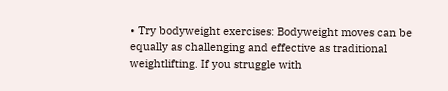• Try bodyweight exercises: Bodyweight moves can be equally as challenging and effective as traditional weightlifting. If you struggle with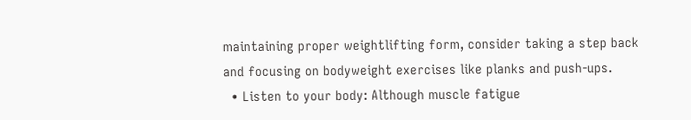maintaining proper weightlifting form, consider taking a step back and focusing on bodyweight exercises like planks and push-ups.
  • Listen to your body: Although muscle fatigue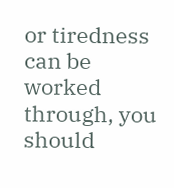or tiredness can be worked through, you should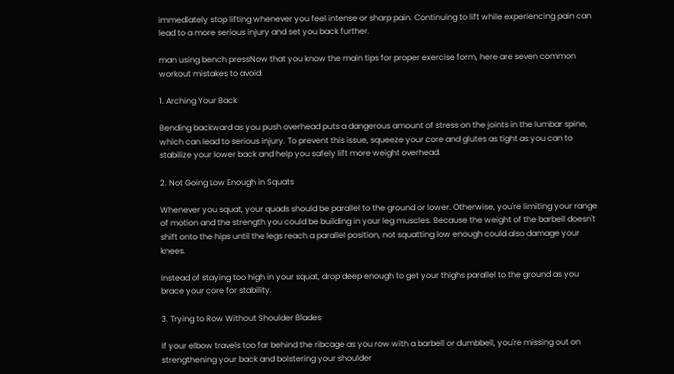immediately stop lifting whenever you feel intense or sharp pain. Continuing to lift while experiencing pain can lead to a more serious injury and set you back further.

man using bench pressNow that you know the main tips for proper exercise form, here are seven common workout mistakes to avoid:

1. Arching Your Back

Bending backward as you push overhead puts a dangerous amount of stress on the joints in the lumbar spine, which can lead to serious injury. To prevent this issue, squeeze your core and glutes as tight as you can to stabilize your lower back and help you safely lift more weight overhead.

2. Not Going Low Enough in Squats

Whenever you squat, your quads should be parallel to the ground or lower. Otherwise, you're limiting your range of motion and the strength you could be building in your leg muscles. Because the weight of the barbell doesn't shift onto the hips until the legs reach a parallel position, not squatting low enough could also damage your knees.

Instead of staying too high in your squat, drop deep enough to get your thighs parallel to the ground as you brace your core for stability.

3. Trying to Row Without Shoulder Blades

If your elbow travels too far behind the ribcage as you row with a barbell or dumbbell, you're missing out on strengthening your back and bolstering your shoulder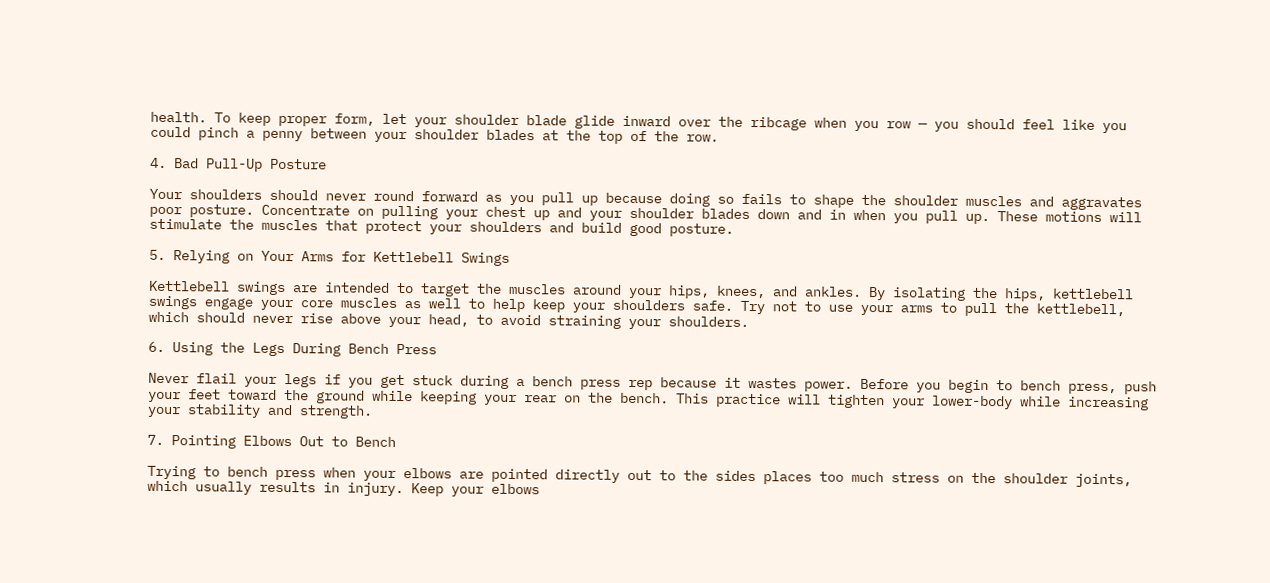health. To keep proper form, let your shoulder blade glide inward over the ribcage when you row — you should feel like you could pinch a penny between your shoulder blades at the top of the row.

4. Bad Pull-Up Posture

Your shoulders should never round forward as you pull up because doing so fails to shape the shoulder muscles and aggravates poor posture. Concentrate on pulling your chest up and your shoulder blades down and in when you pull up. These motions will stimulate the muscles that protect your shoulders and build good posture.

5. Relying on Your Arms for Kettlebell Swings

Kettlebell swings are intended to target the muscles around your hips, knees, and ankles. By isolating the hips, kettlebell swings engage your core muscles as well to help keep your shoulders safe. Try not to use your arms to pull the kettlebell, which should never rise above your head, to avoid straining your shoulders.

6. Using the Legs During Bench Press

Never flail your legs if you get stuck during a bench press rep because it wastes power. Before you begin to bench press, push your feet toward the ground while keeping your rear on the bench. This practice will tighten your lower-body while increasing your stability and strength.

7. Pointing Elbows Out to Bench

Trying to bench press when your elbows are pointed directly out to the sides places too much stress on the shoulder joints, which usually results in injury. Keep your elbows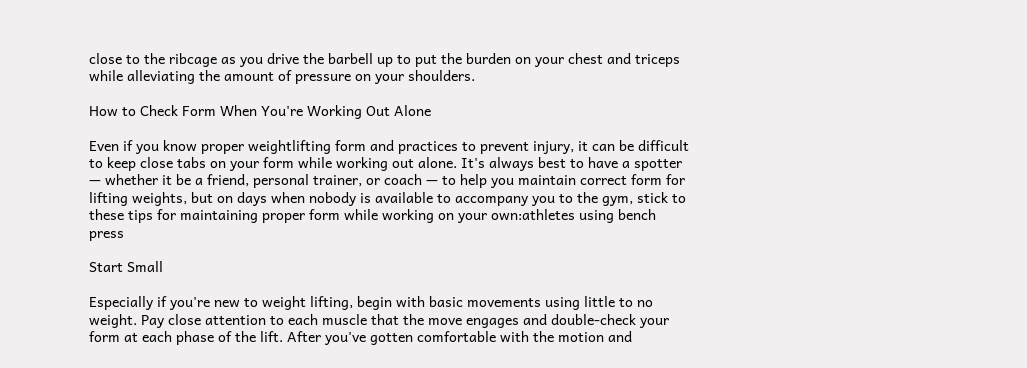close to the ribcage as you drive the barbell up to put the burden on your chest and triceps while alleviating the amount of pressure on your shoulders.

How to Check Form When You're Working Out Alone

Even if you know proper weightlifting form and practices to prevent injury, it can be difficult to keep close tabs on your form while working out alone. It's always best to have a spotter — whether it be a friend, personal trainer, or coach — to help you maintain correct form for lifting weights, but on days when nobody is available to accompany you to the gym, stick to these tips for maintaining proper form while working on your own:athletes using bench press

Start Small

Especially if you're new to weight lifting, begin with basic movements using little to no weight. Pay close attention to each muscle that the move engages and double-check your form at each phase of the lift. After you've gotten comfortable with the motion and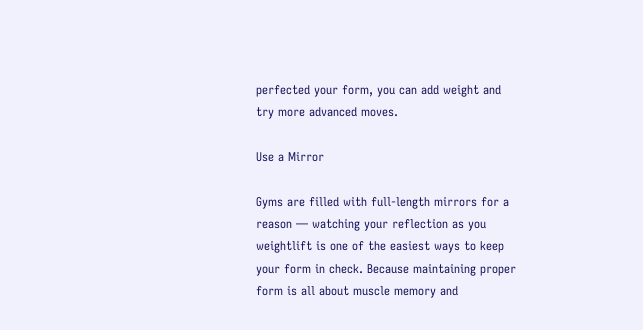perfected your form, you can add weight and try more advanced moves.

Use a Mirror

Gyms are filled with full-length mirrors for a reason — watching your reflection as you weightlift is one of the easiest ways to keep your form in check. Because maintaining proper form is all about muscle memory and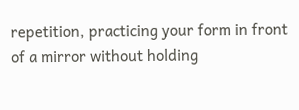repetition, practicing your form in front of a mirror without holding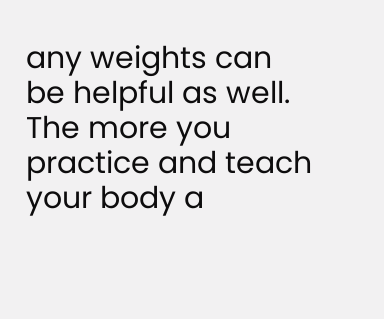any weights can be helpful as well. The more you practice and teach your body a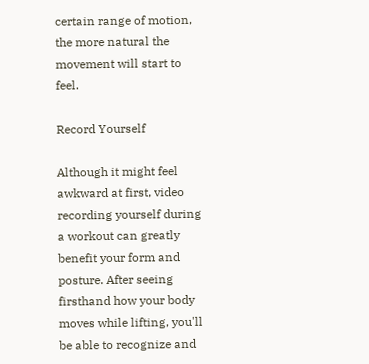certain range of motion, the more natural the movement will start to feel.

Record Yourself

Although it might feel awkward at first, video recording yourself during a workout can greatly benefit your form and posture. After seeing firsthand how your body moves while lifting, you'll be able to recognize and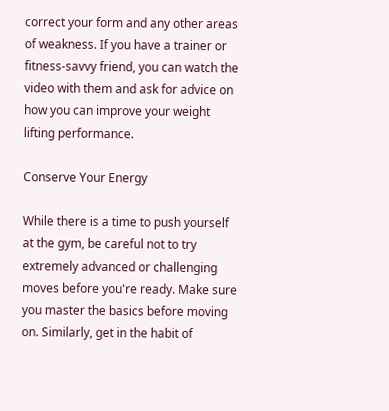correct your form and any other areas of weakness. If you have a trainer or fitness-savvy friend, you can watch the video with them and ask for advice on how you can improve your weight lifting performance.

Conserve Your Energy

While there is a time to push yourself at the gym, be careful not to try extremely advanced or challenging moves before you're ready. Make sure you master the basics before moving on. Similarly, get in the habit of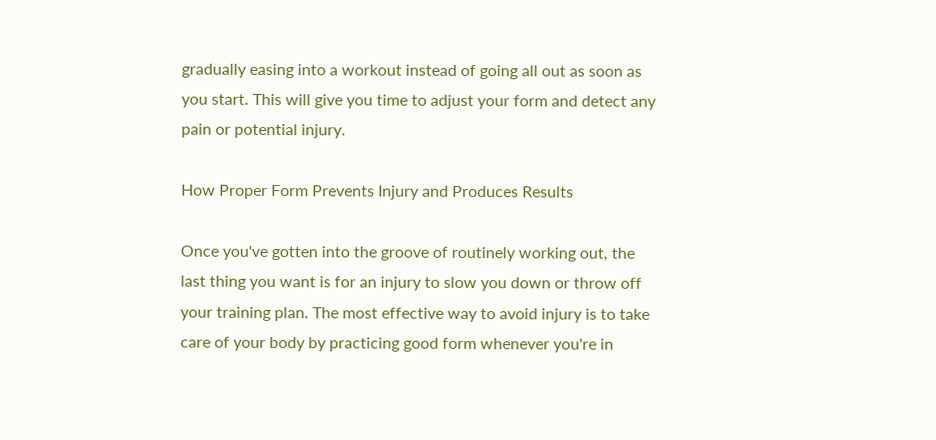gradually easing into a workout instead of going all out as soon as you start. This will give you time to adjust your form and detect any pain or potential injury.

How Proper Form Prevents Injury and Produces Results

Once you've gotten into the groove of routinely working out, the last thing you want is for an injury to slow you down or throw off your training plan. The most effective way to avoid injury is to take care of your body by practicing good form whenever you're in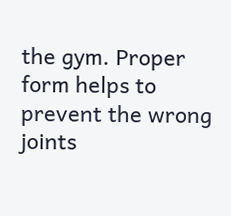the gym. Proper form helps to prevent the wrong joints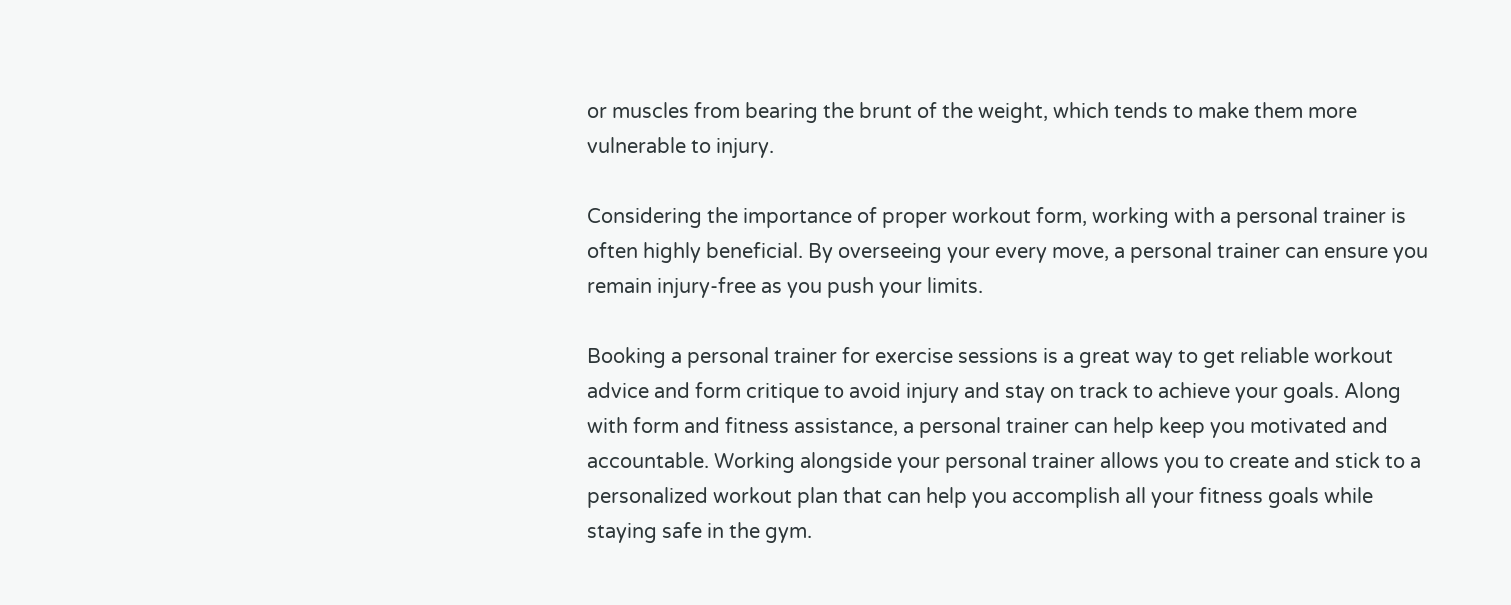or muscles from bearing the brunt of the weight, which tends to make them more vulnerable to injury.

Considering the importance of proper workout form, working with a personal trainer is often highly beneficial. By overseeing your every move, a personal trainer can ensure you remain injury-free as you push your limits.

Booking a personal trainer for exercise sessions is a great way to get reliable workout advice and form critique to avoid injury and stay on track to achieve your goals. Along with form and fitness assistance, a personal trainer can help keep you motivated and accountable. Working alongside your personal trainer allows you to create and stick to a personalized workout plan that can help you accomplish all your fitness goals while staying safe in the gym.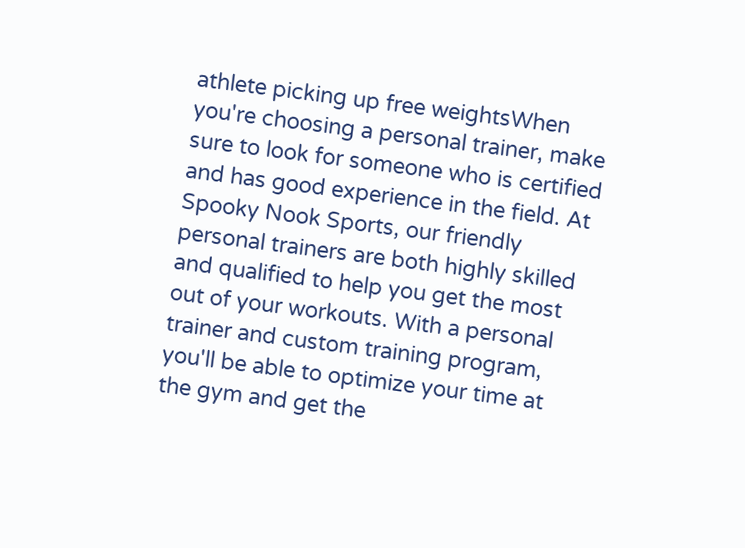athlete picking up free weightsWhen you're choosing a personal trainer, make sure to look for someone who is certified and has good experience in the field. At Spooky Nook Sports, our friendly personal trainers are both highly skilled and qualified to help you get the most out of your workouts. With a personal trainer and custom training program, you'll be able to optimize your time at the gym and get the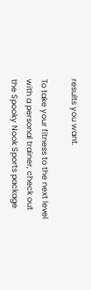results you want.

To take your fitness to the next level with a personal trainer, check out the Spooky Nook Sports package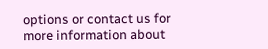options or contact us for more information about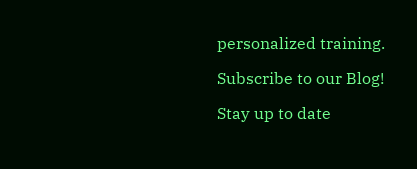personalized training.

Subscribe to our Blog!

Stay up to date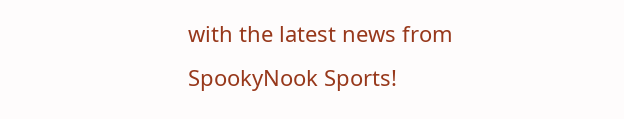with the latest news from SpookyNook Sports!